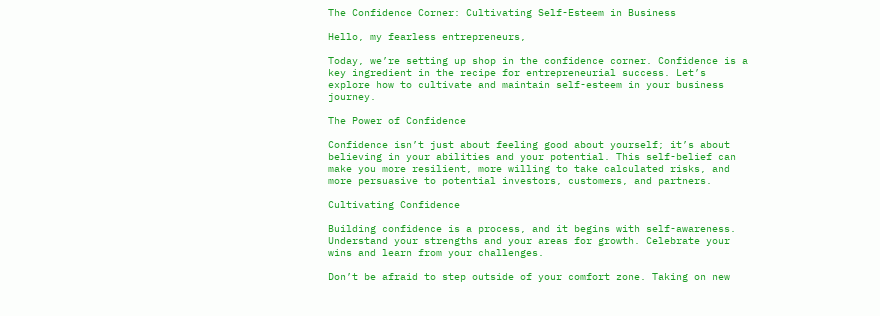The Confidence Corner: Cultivating Self-Esteem in Business

Hello, my fearless entrepreneurs,

Today, we’re setting up shop in the confidence corner. Confidence is a key ingredient in the recipe for entrepreneurial success. Let’s explore how to cultivate and maintain self-esteem in your business journey.

The Power of Confidence

Confidence isn’t just about feeling good about yourself; it’s about believing in your abilities and your potential. This self-belief can make you more resilient, more willing to take calculated risks, and more persuasive to potential investors, customers, and partners.

Cultivating Confidence

Building confidence is a process, and it begins with self-awareness. Understand your strengths and your areas for growth. Celebrate your wins and learn from your challenges.

Don’t be afraid to step outside of your comfort zone. Taking on new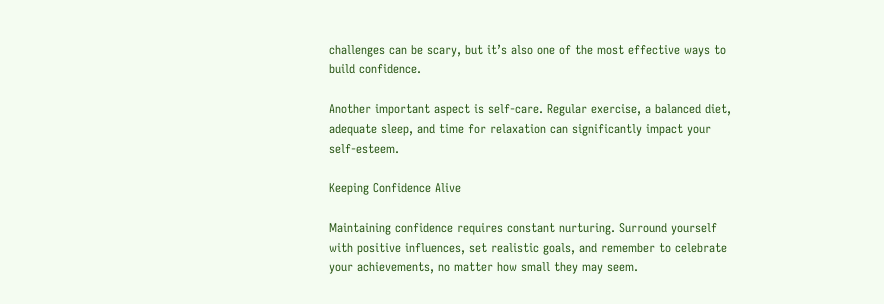challenges can be scary, but it’s also one of the most effective ways to build confidence.

Another important aspect is self-care. Regular exercise, a balanced diet, adequate sleep, and time for relaxation can significantly impact your self-esteem.

Keeping Confidence Alive

Maintaining confidence requires constant nurturing. Surround yourself with positive influences, set realistic goals, and remember to celebrate your achievements, no matter how small they may seem.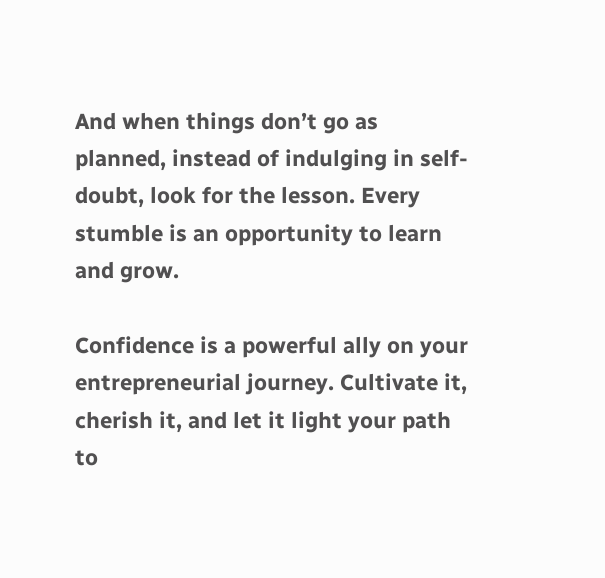And when things don’t go as planned, instead of indulging in self-doubt, look for the lesson. Every stumble is an opportunity to learn and grow.

Confidence is a powerful ally on your entrepreneurial journey. Cultivate it, cherish it, and let it light your path to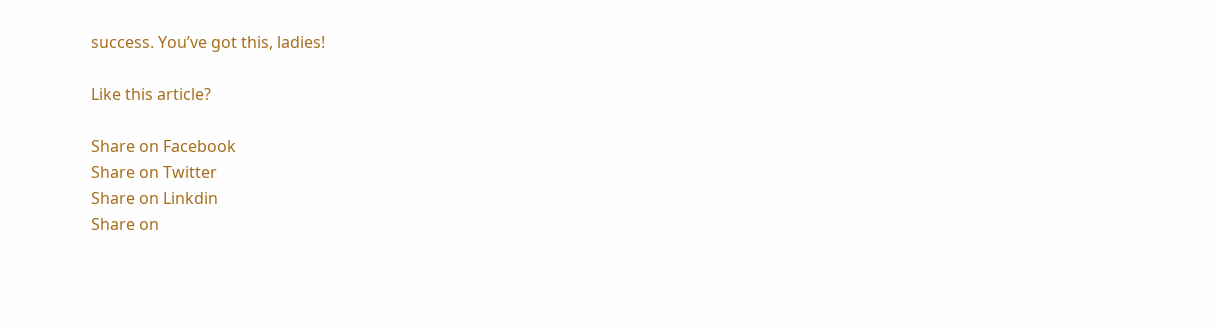success. You’ve got this, ladies!

Like this article?

Share on Facebook
Share on Twitter
Share on Linkdin
Share on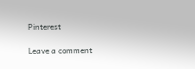Pinterest

Leave a comment